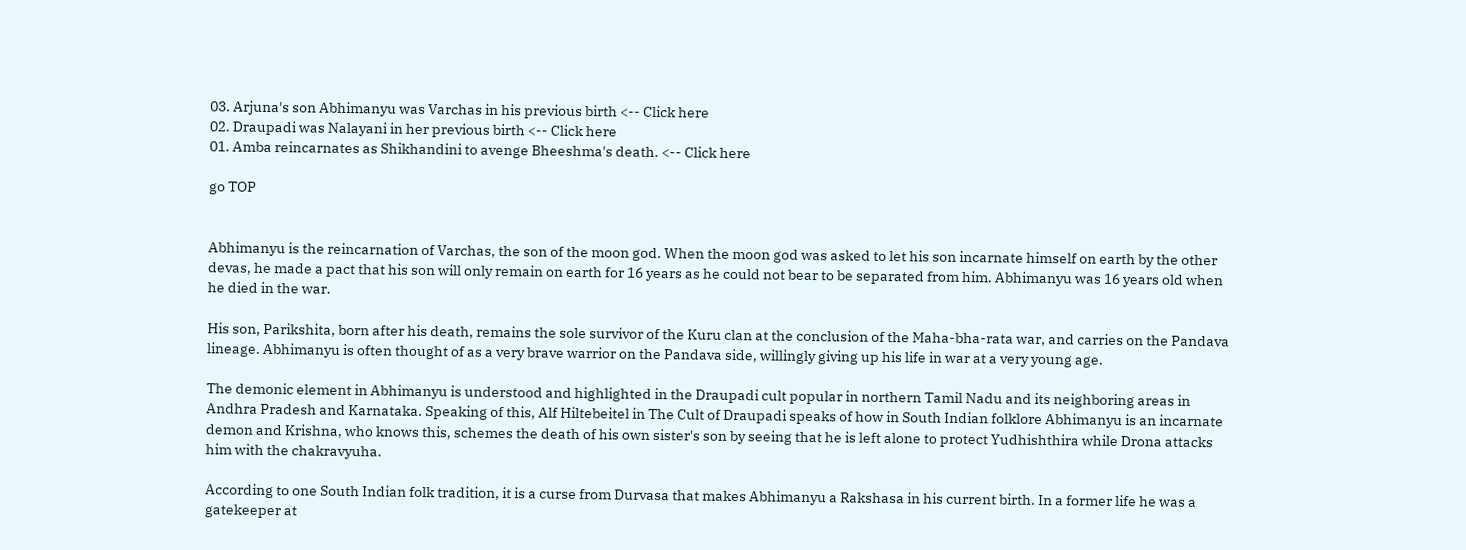03. Arjuna's son Abhimanyu was Varchas in his previous birth <-- Click here
02. Draupadi was Nalayani in her previous birth <-- Click here
01. Amba reincarnates as Shikhandini to avenge Bheeshma's death. <-- Click here

go TOP


Abhimanyu is the reincarnation of Varchas, the son of the moon god. When the moon god was asked to let his son incarnate himself on earth by the other devas, he made a pact that his son will only remain on earth for 16 years as he could not bear to be separated from him. Abhimanyu was 16 years old when he died in the war.

His son, Parikshita, born after his death, remains the sole survivor of the Kuru clan at the conclusion of the Maha-bha-rata war, and carries on the Pandava lineage. Abhimanyu is often thought of as a very brave warrior on the Pandava side, willingly giving up his life in war at a very young age.

The demonic element in Abhimanyu is understood and highlighted in the Draupadi cult popular in northern Tamil Nadu and its neighboring areas in Andhra Pradesh and Karnataka. Speaking of this, Alf Hiltebeitel in The Cult of Draupadi speaks of how in South Indian folklore Abhimanyu is an incarnate demon and Krishna, who knows this, schemes the death of his own sister's son by seeing that he is left alone to protect Yudhishthira while Drona attacks him with the chakravyuha.

According to one South Indian folk tradition, it is a curse from Durvasa that makes Abhimanyu a Rakshasa in his current birth. In a former life he was a gatekeeper at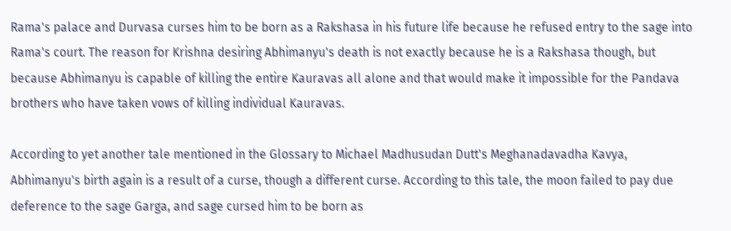Rama's palace and Durvasa curses him to be born as a Rakshasa in his future life because he refused entry to the sage into Rama's court. The reason for Krishna desiring Abhimanyu's death is not exactly because he is a Rakshasa though, but because Abhimanyu is capable of killing the entire Kauravas all alone and that would make it impossible for the Pandava brothers who have taken vows of killing individual Kauravas.

According to yet another tale mentioned in the Glossary to Michael Madhusudan Dutt's Meghanadavadha Kavya, Abhimanyu's birth again is a result of a curse, though a different curse. According to this tale, the moon failed to pay due deference to the sage Garga, and sage cursed him to be born as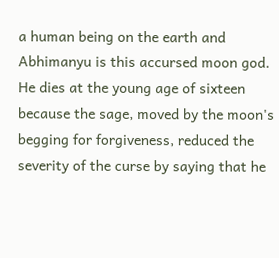a human being on the earth and Abhimanyu is this accursed moon god. He dies at the young age of sixteen because the sage, moved by the moon's begging for forgiveness, reduced the severity of the curse by saying that he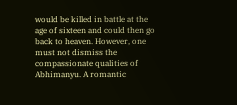would be killed in battle at the age of sixteen and could then go back to heaven. However, one must not dismiss the compassionate qualities of Abhimanyu. A romantic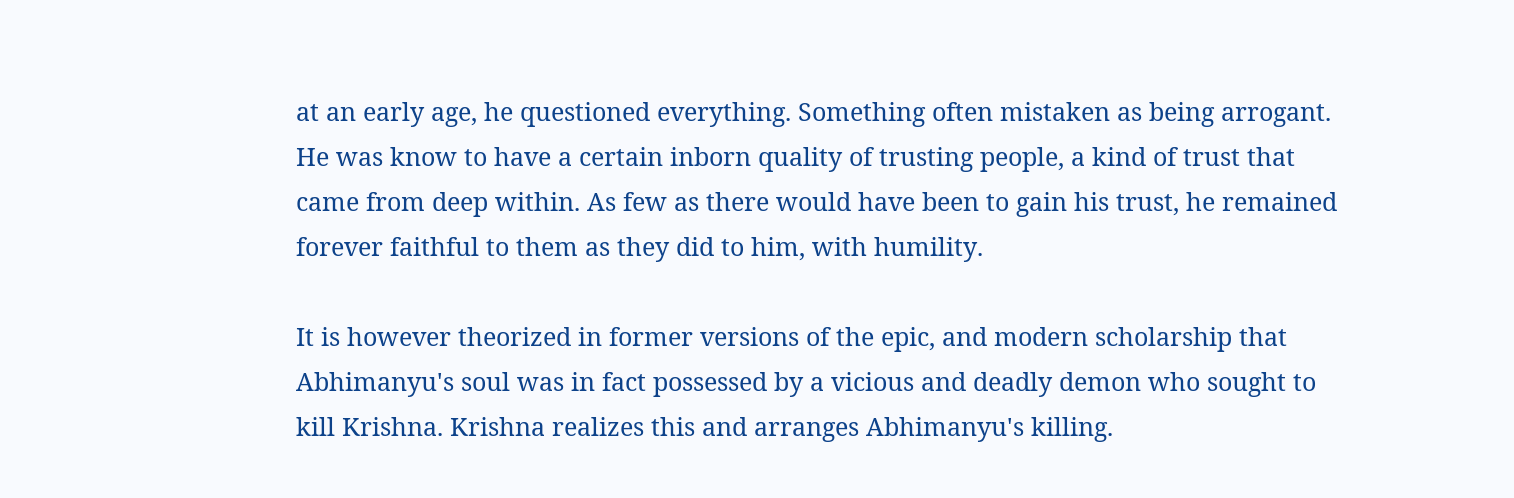at an early age, he questioned everything. Something often mistaken as being arrogant. He was know to have a certain inborn quality of trusting people, a kind of trust that came from deep within. As few as there would have been to gain his trust, he remained forever faithful to them as they did to him, with humility.

It is however theorized in former versions of the epic, and modern scholarship that Abhimanyu's soul was in fact possessed by a vicious and deadly demon who sought to kill Krishna. Krishna realizes this and arranges Abhimanyu's killing.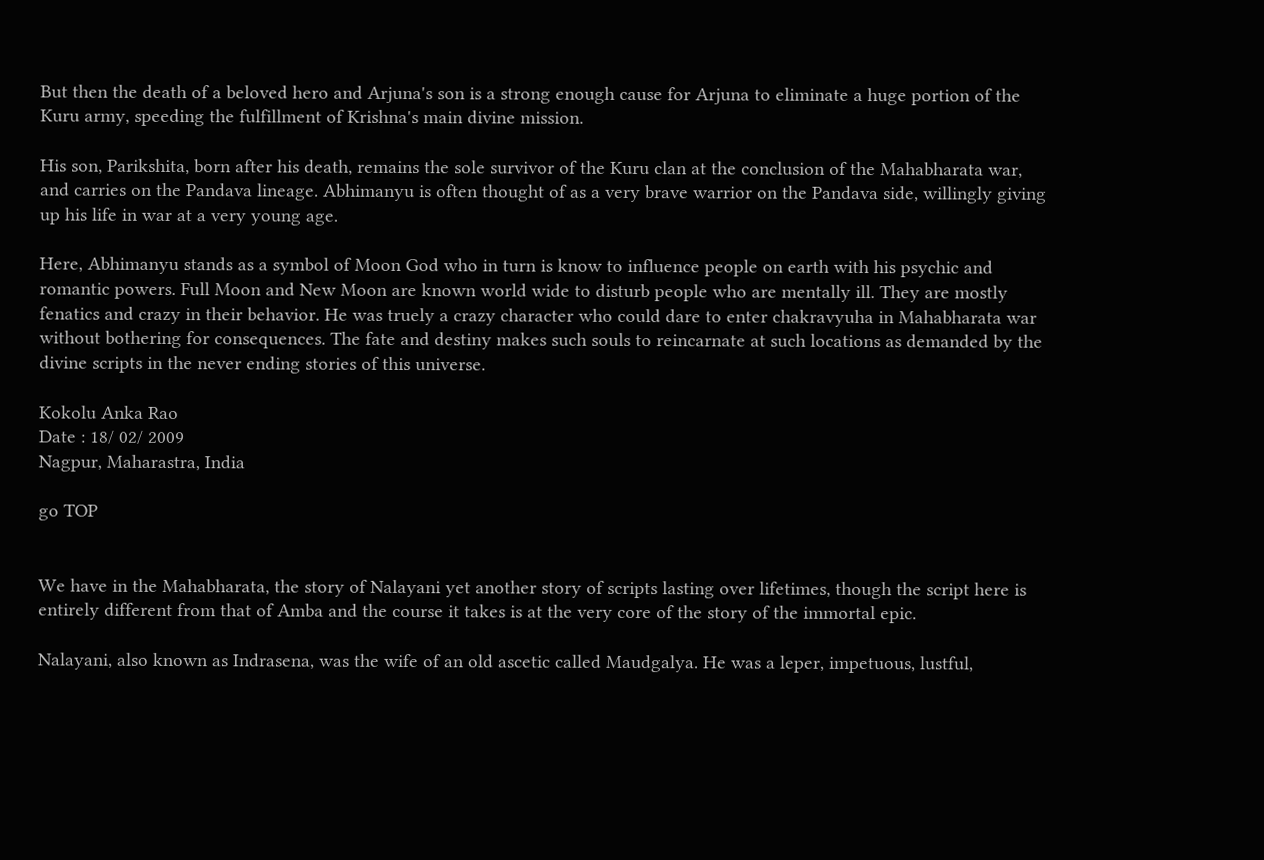But then the death of a beloved hero and Arjuna's son is a strong enough cause for Arjuna to eliminate a huge portion of the Kuru army, speeding the fulfillment of Krishna's main divine mission.

His son, Parikshita, born after his death, remains the sole survivor of the Kuru clan at the conclusion of the Mahabharata war, and carries on the Pandava lineage. Abhimanyu is often thought of as a very brave warrior on the Pandava side, willingly giving up his life in war at a very young age.

Here, Abhimanyu stands as a symbol of Moon God who in turn is know to influence people on earth with his psychic and romantic powers. Full Moon and New Moon are known world wide to disturb people who are mentally ill. They are mostly fenatics and crazy in their behavior. He was truely a crazy character who could dare to enter chakravyuha in Mahabharata war without bothering for consequences. The fate and destiny makes such souls to reincarnate at such locations as demanded by the divine scripts in the never ending stories of this universe.

Kokolu Anka Rao
Date : 18/ 02/ 2009
Nagpur, Maharastra, India

go TOP


We have in the Mahabharata, the story of Nalayani yet another story of scripts lasting over lifetimes, though the script here is entirely different from that of Amba and the course it takes is at the very core of the story of the immortal epic.

Nalayani, also known as Indrasena, was the wife of an old ascetic called Maudgalya. He was a leper, impetuous, lustful,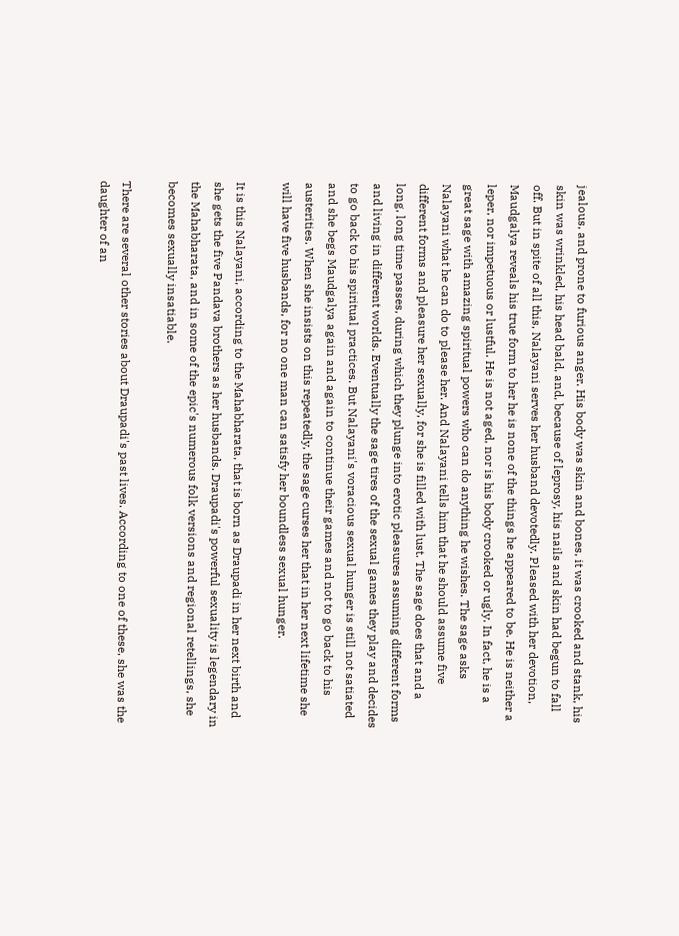jealous, and prone to furious anger. His body was skin and bones, it was crooked and stank, his skin was wrinkled, his head bald, and, because of leprosy, his nails and skin had begun to fall off. But in spite of all this, Nalayani serves her husband devotedly. Pleased with her devotion, Maudgalya reveals his true form to her he is none of the things he appeared to be. He is neither a leper, nor impetuous or lustful. He is not aged, nor is his body crooked or ugly. In fact, he is a great sage with amazing spiritual powers who can do anything he wishes. The sage asks Nalayani what he can do to please her. And Nalayani tells him that he should assume five different forms and pleasure her sexually, for she is filled with lust. The sage does that and a long, long time passes, during which they plunge into erotic pleasures assuming different forms and living in different worlds. Eventually the sage tires of the sexual games they play and decides to go back to his spiritual practices. But Nalayani's voracious sexual hunger is still not satiated and she begs Maudgalya again and again to continue their games and not to go back to his austerities. When she insists on this repeatedly, the sage curses her that in her next lifetime she will have five husbands, for no one man can satisfy her boundless sexual hunger.

It is this Nalayani, according to the Mahabharata, that is born as Draupadi in her next birth and she gets the five Pandava brothers as her husbands. Draupadi's powerful sexuality is legendary in the Mahabharata, and in some of the epic's numerous folk versions and regional retellings, she becomes sexually insatiable.

There are several other stories about Draupadi's past lives. According to one of these, she was the daughter of an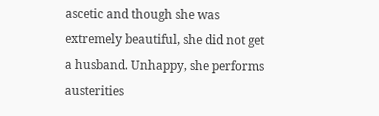ascetic and though she was extremely beautiful, she did not get a husband. Unhappy, she performs austerities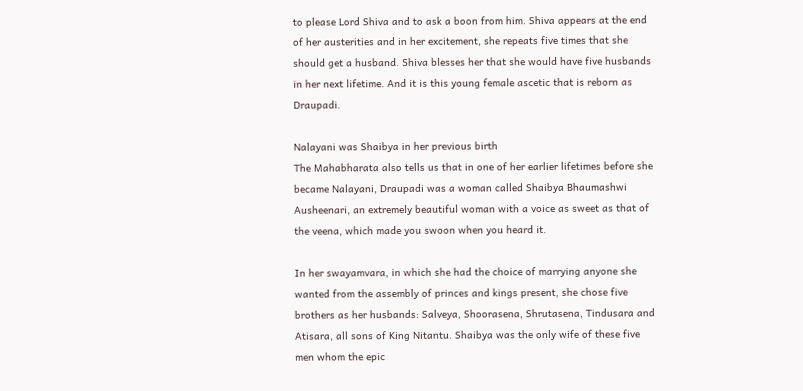to please Lord Shiva and to ask a boon from him. Shiva appears at the end of her austerities and in her excitement, she repeats five times that she should get a husband. Shiva blesses her that she would have five husbands in her next lifetime. And it is this young female ascetic that is reborn as Draupadi.

Nalayani was Shaibya in her previous birth
The Mahabharata also tells us that in one of her earlier lifetimes before she became Nalayani, Draupadi was a woman called Shaibya Bhaumashwi Ausheenari, an extremely beautiful woman with a voice as sweet as that of the veena, which made you swoon when you heard it.

In her swayamvara, in which she had the choice of marrying anyone she wanted from the assembly of princes and kings present, she chose five brothers as her husbands: Salveya, Shoorasena, Shrutasena, Tindusara and Atisara, all sons of King Nitantu. Shaibya was the only wife of these five men whom the epic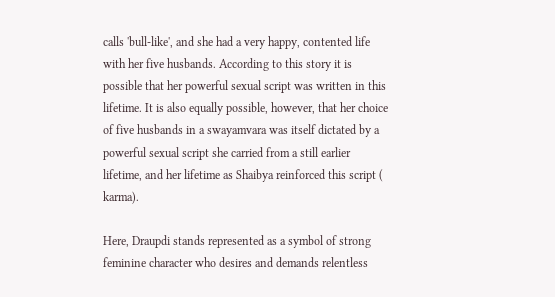calls 'bull-like', and she had a very happy, contented life with her five husbands. According to this story it is possible that her powerful sexual script was written in this lifetime. It is also equally possible, however, that her choice of five husbands in a swayamvara was itself dictated by a powerful sexual script she carried from a still earlier lifetime, and her lifetime as Shaibya reinforced this script ( karma).

Here, Draupdi stands represented as a symbol of strong feminine character who desires and demands relentless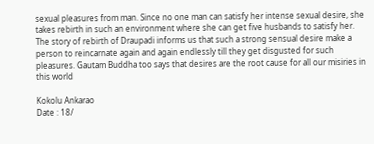sexual pleasures from man. Since no one man can satisfy her intense sexual desire, she takes rebirth in such an environment where she can get five husbands to satisfy her. The story of rebirth of Draupadi informs us that such a strong sensual desire make a person to reincarnate again and again endlessly till they get disgusted for such pleasures. Gautam Buddha too says that desires are the root cause for all our misiries in this world

Kokolu Ankarao
Date : 18/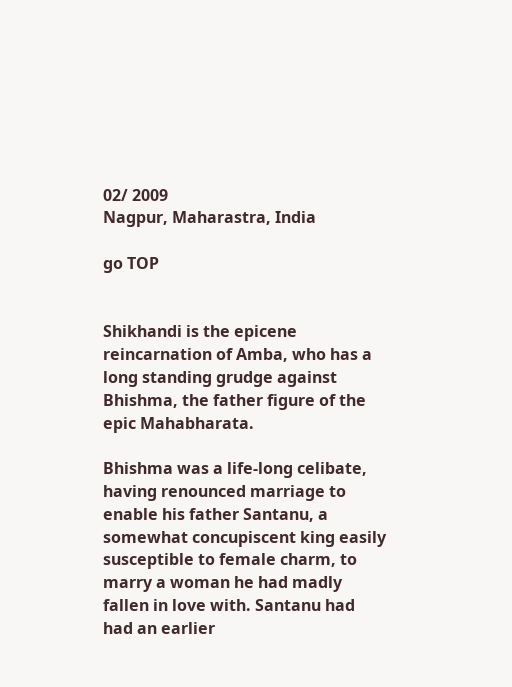02/ 2009
Nagpur, Maharastra, India

go TOP


Shikhandi is the epicene reincarnation of Amba, who has a long standing grudge against Bhishma, the father figure of the epic Mahabharata.

Bhishma was a life-long celibate, having renounced marriage to enable his father Santanu, a somewhat concupiscent king easily susceptible to female charm, to marry a woman he had madly fallen in love with. Santanu had had an earlier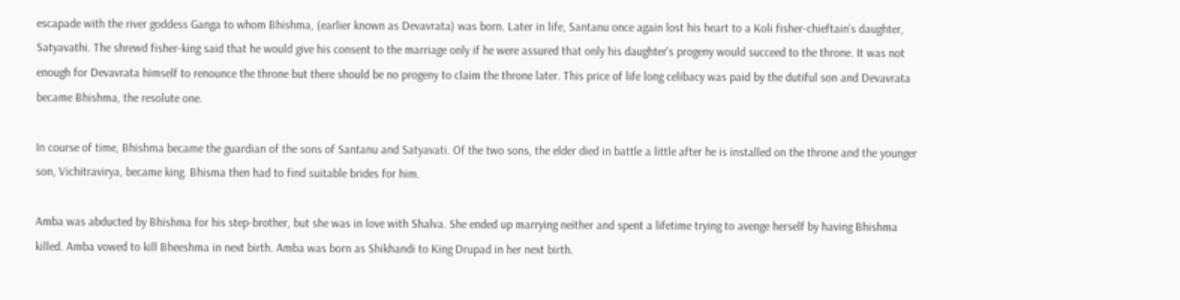escapade with the river goddess Ganga to whom Bhishma, (earlier known as Devavrata) was born. Later in life, Santanu once again lost his heart to a Koli fisher-chieftain's daughter, Satyavathi. The shrewd fisher-king said that he would give his consent to the marriage only if he were assured that only his daughter's progeny would succeed to the throne. It was not enough for Devavrata himself to renounce the throne but there should be no progeny to claim the throne later. This price of life long celibacy was paid by the dutiful son and Devavrata became Bhishma, the resolute one.

In course of time, Bhishma became the guardian of the sons of Santanu and Satyavati. Of the two sons, the elder died in battle a little after he is installed on the throne and the younger son, Vichitravirya, became king. Bhisma then had to find suitable brides for him.

Amba was abducted by Bhishma for his step-brother, but she was in love with Shalva. She ended up marrying neither and spent a lifetime trying to avenge herself by having Bhishma killed. Amba vowed to kill Bheeshma in next birth. Amba was born as Shikhandi to King Drupad in her next birth.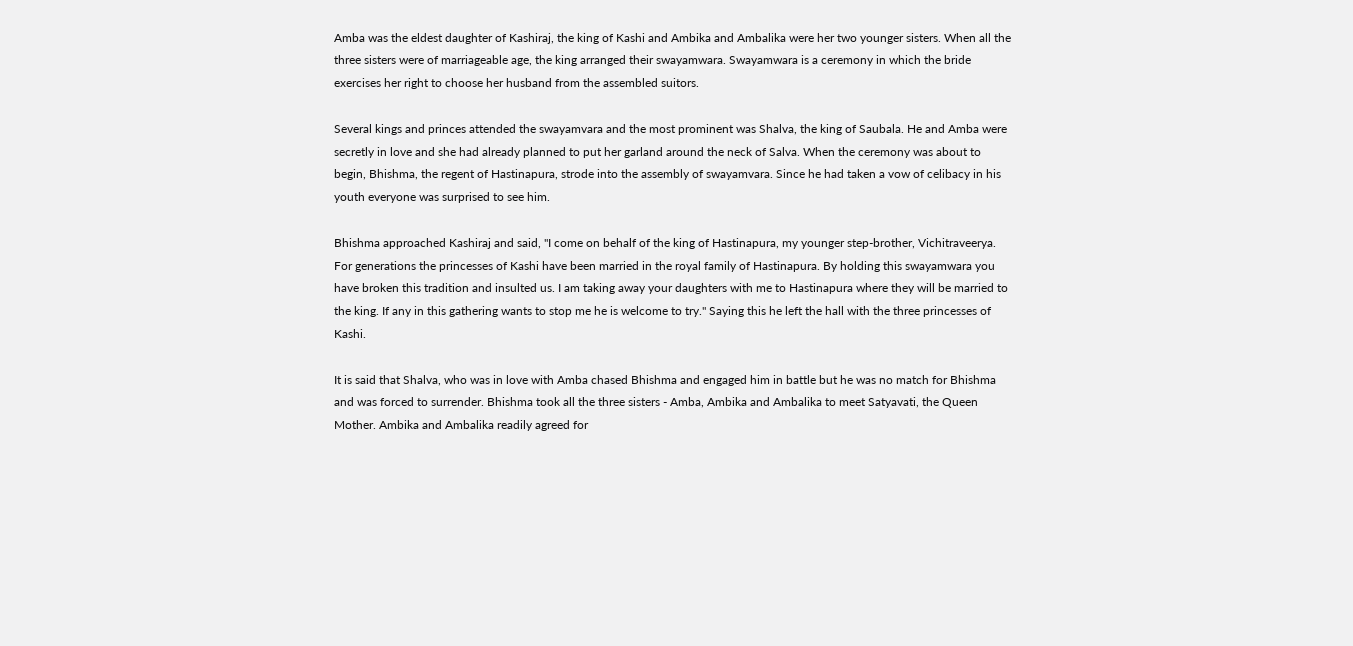Amba was the eldest daughter of Kashiraj, the king of Kashi and Ambika and Ambalika were her two younger sisters. When all the three sisters were of marriageable age, the king arranged their swayamwara. Swayamwara is a ceremony in which the bride exercises her right to choose her husband from the assembled suitors.

Several kings and princes attended the swayamvara and the most prominent was Shalva, the king of Saubala. He and Amba were secretly in love and she had already planned to put her garland around the neck of Salva. When the ceremony was about to begin, Bhishma, the regent of Hastinapura, strode into the assembly of swayamvara. Since he had taken a vow of celibacy in his youth everyone was surprised to see him.

Bhishma approached Kashiraj and said, "I come on behalf of the king of Hastinapura, my younger step-brother, Vichitraveerya. For generations the princesses of Kashi have been married in the royal family of Hastinapura. By holding this swayamwara you have broken this tradition and insulted us. I am taking away your daughters with me to Hastinapura where they will be married to the king. If any in this gathering wants to stop me he is welcome to try." Saying this he left the hall with the three princesses of Kashi.

It is said that Shalva, who was in love with Amba chased Bhishma and engaged him in battle but he was no match for Bhishma and was forced to surrender. Bhishma took all the three sisters - Amba, Ambika and Ambalika to meet Satyavati, the Queen Mother. Ambika and Ambalika readily agreed for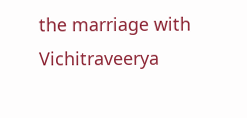the marriage with Vichitraveerya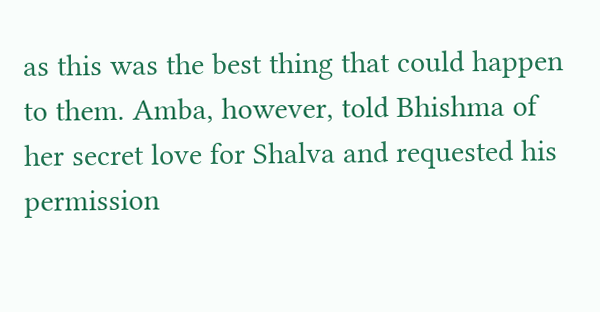as this was the best thing that could happen to them. Amba, however, told Bhishma of her secret love for Shalva and requested his permission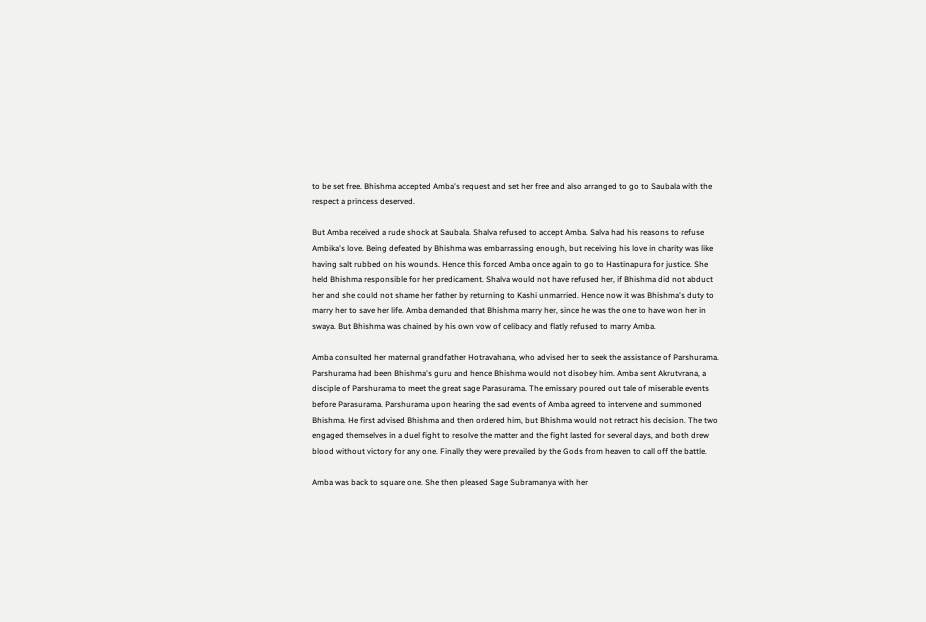to be set free. Bhishma accepted Amba's request and set her free and also arranged to go to Saubala with the respect a princess deserved.

But Amba received a rude shock at Saubala. Shalva refused to accept Amba. Salva had his reasons to refuse Ambika's love. Being defeated by Bhishma was embarrassing enough, but receiving his love in charity was like having salt rubbed on his wounds. Hence this forced Amba once again to go to Hastinapura for justice. She held Bhishma responsible for her predicament. Shalva would not have refused her, if Bhishma did not abduct her and she could not shame her father by returning to Kashi unmarried. Hence now it was Bhishma's duty to marry her to save her life. Amba demanded that Bhishma marry her, since he was the one to have won her in swaya. But Bhishma was chained by his own vow of celibacy and flatly refused to marry Amba.

Amba consulted her maternal grandfather Hotravahana, who advised her to seek the assistance of Parshurama. Parshurama had been Bhishma's guru and hence Bhishma would not disobey him. Amba sent Akrutvrana, a disciple of Parshurama to meet the great sage Parasurama. The emissary poured out tale of miserable events before Parasurama. Parshurama upon hearing the sad events of Amba agreed to intervene and summoned Bhishma. He first advised Bhishma and then ordered him, but Bhishma would not retract his decision. The two engaged themselves in a duel fight to resolve the matter and the fight lasted for several days, and both drew blood without victory for any one. Finally they were prevailed by the Gods from heaven to call off the battle.

Amba was back to square one. She then pleased Sage Subramanya with her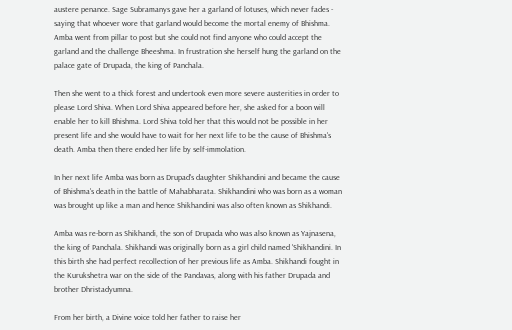austere penance. Sage Subramanys gave her a garland of lotuses, which never fades - saying that whoever wore that garland would become the mortal enemy of Bhishma. Amba went from pillar to post but she could not find anyone who could accept the garland and the challenge Bheeshma. In frustration she herself hung the garland on the palace gate of Drupada, the king of Panchala.

Then she went to a thick forest and undertook even more severe austerities in order to please Lord Shiva. When Lord Shiva appeared before her, she asked for a boon will enable her to kill Bhishma. Lord Shiva told her that this would not be possible in her present life and she would have to wait for her next life to be the cause of Bhishma's death. Amba then there ended her life by self-immolation.

In her next life Amba was born as Drupad's daughter Shikhandini and became the cause of Bhishma's death in the battle of Mahabharata. Shikhandini who was born as a woman was brought up like a man and hence Shikhandini was also often known as Shikhandi.

Amba was re-born as Shikhandi, the son of Drupada who was also known as Yajnasena, the king of Panchala. Shikhandi was originally born as a girl child named 'Shikhandini. In this birth she had perfect recollection of her previous life as Amba. Shikhandi fought in the Kurukshetra war on the side of the Pandavas, along with his father Drupada and brother Dhristadyumna.

From her birth, a Divine voice told her father to raise her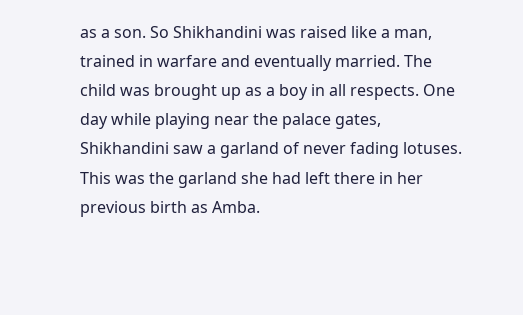as a son. So Shikhandini was raised like a man, trained in warfare and eventually married. The child was brought up as a boy in all respects. One day while playing near the palace gates, Shikhandini saw a garland of never fading lotuses. This was the garland she had left there in her previous birth as Amba.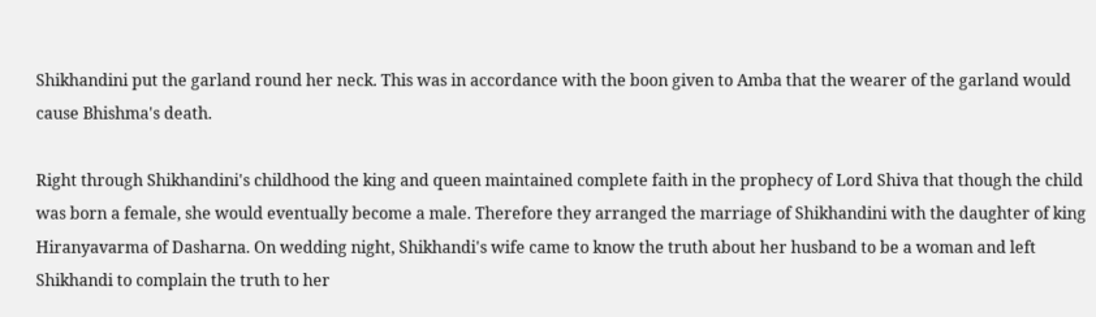Shikhandini put the garland round her neck. This was in accordance with the boon given to Amba that the wearer of the garland would cause Bhishma's death.

Right through Shikhandini's childhood the king and queen maintained complete faith in the prophecy of Lord Shiva that though the child was born a female, she would eventually become a male. Therefore they arranged the marriage of Shikhandini with the daughter of king Hiranyavarma of Dasharna. On wedding night, Shikhandi's wife came to know the truth about her husband to be a woman and left Shikhandi to complain the truth to her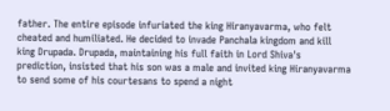father. The entire episode infuriated the king Hiranyavarma, who felt cheated and humiliated. He decided to invade Panchala kingdom and kill king Drupada. Drupada, maintaining his full faith in Lord Shiva's prediction, insisted that his son was a male and invited king Hiranyavarma to send some of his courtesans to spend a night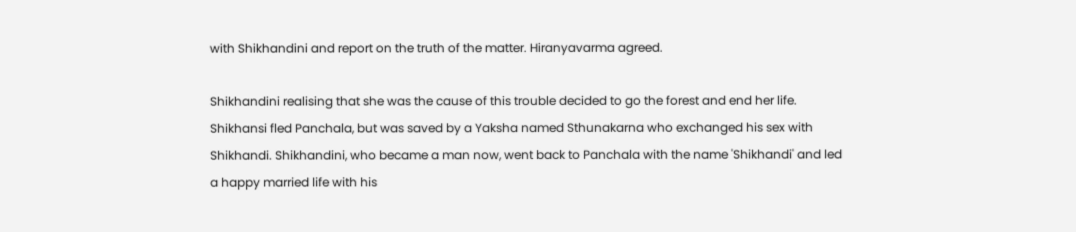with Shikhandini and report on the truth of the matter. Hiranyavarma agreed.

Shikhandini realising that she was the cause of this trouble decided to go the forest and end her life. Shikhansi fled Panchala, but was saved by a Yaksha named Sthunakarna who exchanged his sex with Shikhandi. Shikhandini, who became a man now, went back to Panchala with the name 'Shikhandi' and led a happy married life with his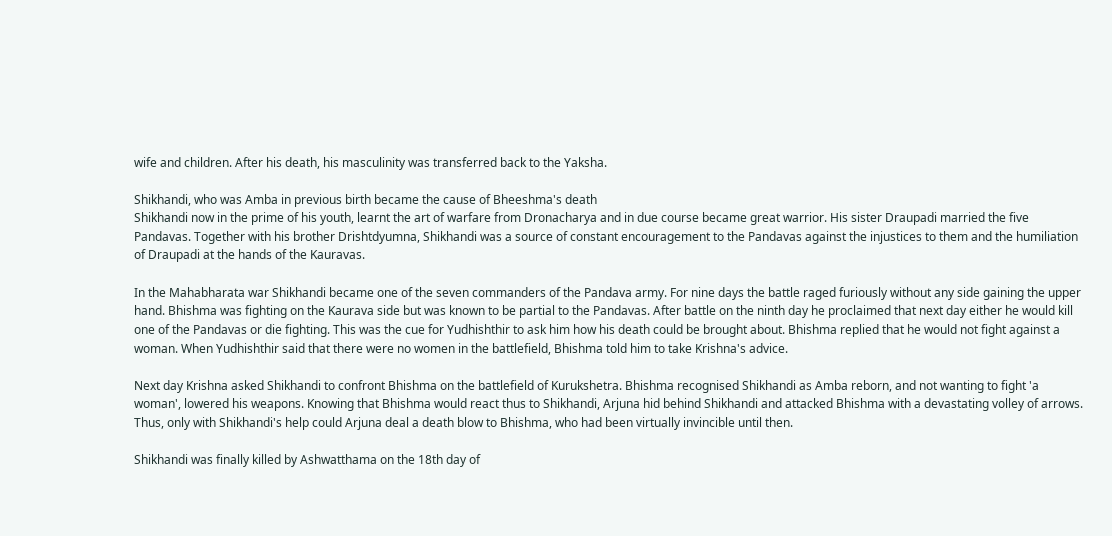wife and children. After his death, his masculinity was transferred back to the Yaksha.

Shikhandi, who was Amba in previous birth became the cause of Bheeshma's death
Shikhandi now in the prime of his youth, learnt the art of warfare from Dronacharya and in due course became great warrior. His sister Draupadi married the five Pandavas. Together with his brother Drishtdyumna, Shikhandi was a source of constant encouragement to the Pandavas against the injustices to them and the humiliation of Draupadi at the hands of the Kauravas.

In the Mahabharata war Shikhandi became one of the seven commanders of the Pandava army. For nine days the battle raged furiously without any side gaining the upper hand. Bhishma was fighting on the Kaurava side but was known to be partial to the Pandavas. After battle on the ninth day he proclaimed that next day either he would kill one of the Pandavas or die fighting. This was the cue for Yudhishthir to ask him how his death could be brought about. Bhishma replied that he would not fight against a woman. When Yudhishthir said that there were no women in the battlefield, Bhishma told him to take Krishna's advice.

Next day Krishna asked Shikhandi to confront Bhishma on the battlefield of Kurukshetra. Bhishma recognised Shikhandi as Amba reborn, and not wanting to fight 'a woman', lowered his weapons. Knowing that Bhishma would react thus to Shikhandi, Arjuna hid behind Shikhandi and attacked Bhishma with a devastating volley of arrows. Thus, only with Shikhandi's help could Arjuna deal a death blow to Bhishma, who had been virtually invincible until then.

Shikhandi was finally killed by Ashwatthama on the 18th day of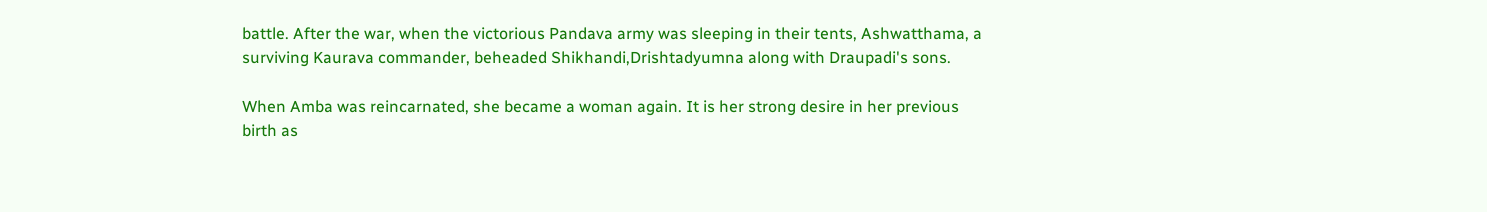battle. After the war, when the victorious Pandava army was sleeping in their tents, Ashwatthama, a surviving Kaurava commander, beheaded Shikhandi,Drishtadyumna along with Draupadi's sons.

When Amba was reincarnated, she became a woman again. It is her strong desire in her previous birth as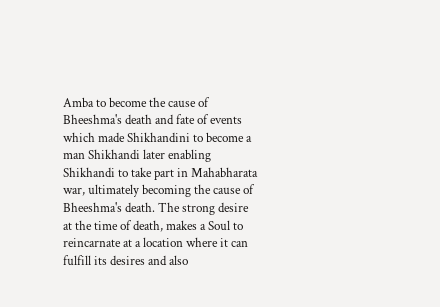Amba to become the cause of Bheeshma's death and fate of events which made Shikhandini to become a man Shikhandi later enabling Shikhandi to take part in Mahabharata war, ultimately becoming the cause of Bheeshma's death. The strong desire at the time of death, makes a Soul to reincarnate at a location where it can fulfill its desires and also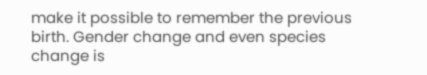make it possible to remember the previous birth. Gender change and even species change is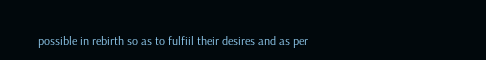possible in rebirth so as to fulfiil their desires and as per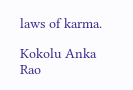laws of karma.

Kokolu Anka Rao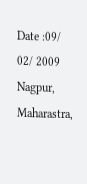Date :09/ 02/ 2009
Nagpur, Maharastra,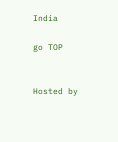India

go TOP


Hosted by